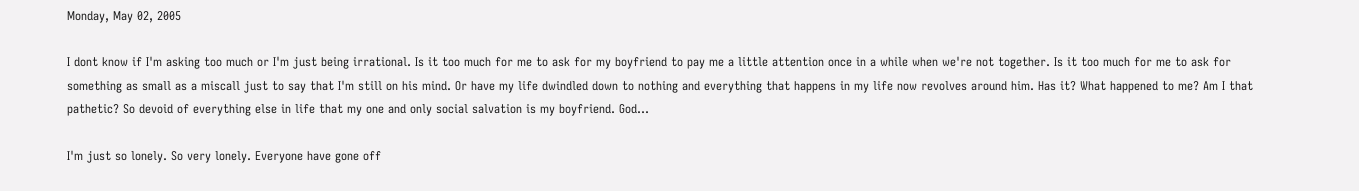Monday, May 02, 2005

I dont know if I'm asking too much or I'm just being irrational. Is it too much for me to ask for my boyfriend to pay me a little attention once in a while when we're not together. Is it too much for me to ask for something as small as a miscall just to say that I'm still on his mind. Or have my life dwindled down to nothing and everything that happens in my life now revolves around him. Has it? What happened to me? Am I that pathetic? So devoid of everything else in life that my one and only social salvation is my boyfriend. God...

I'm just so lonely. So very lonely. Everyone have gone off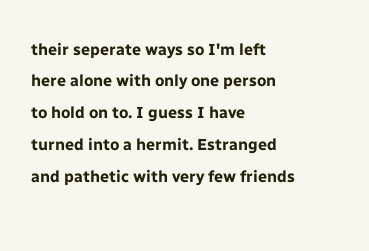their seperate ways so I'm left here alone with only one person to hold on to. I guess I have turned into a hermit. Estranged and pathetic with very few friends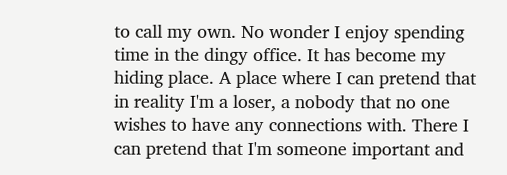to call my own. No wonder I enjoy spending time in the dingy office. It has become my hiding place. A place where I can pretend that in reality I'm a loser, a nobody that no one wishes to have any connections with. There I can pretend that I'm someone important and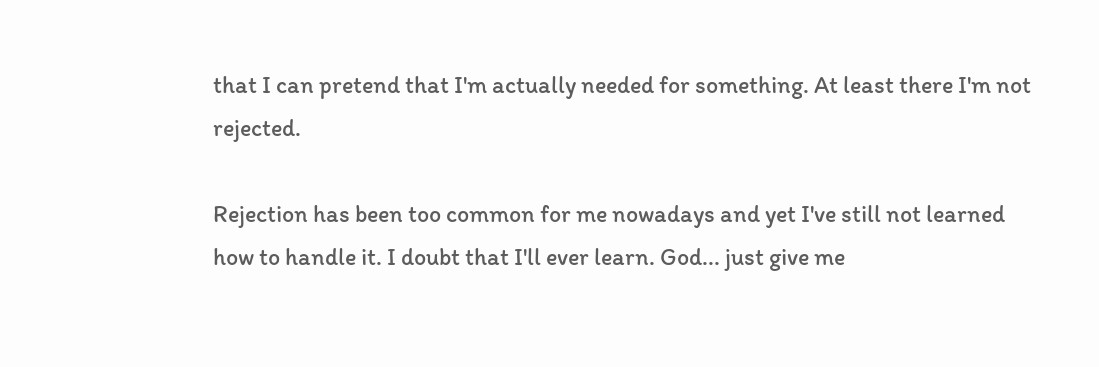that I can pretend that I'm actually needed for something. At least there I'm not rejected.

Rejection has been too common for me nowadays and yet I've still not learned how to handle it. I doubt that I'll ever learn. God... just give me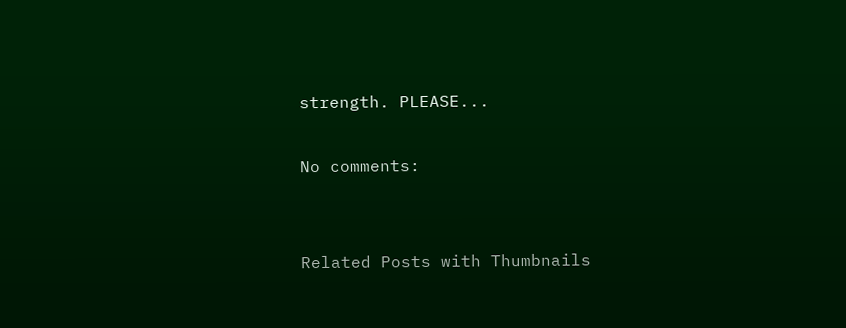strength. PLEASE...

No comments:


Related Posts with Thumbnails